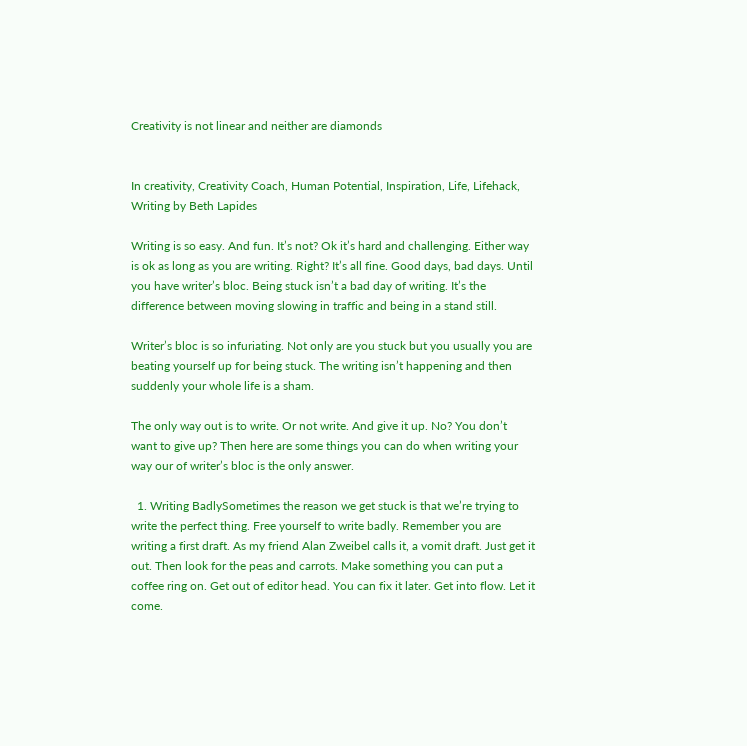Creativity is not linear and neither are diamonds


In creativity, Creativity Coach, Human Potential, Inspiration, Life, Lifehack, Writing by Beth Lapides

Writing is so easy. And fun. It’s not? Ok it’s hard and challenging. Either way is ok as long as you are writing. Right? It’s all fine. Good days, bad days. Until you have writer’s bloc. Being stuck isn’t a bad day of writing. It’s the difference between moving slowing in traffic and being in a stand still.

Writer’s bloc is so infuriating. Not only are you stuck but you usually you are beating yourself up for being stuck. The writing isn’t happening and then suddenly your whole life is a sham.

The only way out is to write. Or not write. And give it up. No? You don’t want to give up? Then here are some things you can do when writing your way our of writer’s bloc is the only answer.

  1. Writing BadlySometimes the reason we get stuck is that we’re trying to write the perfect thing. Free yourself to write badly. Remember you are writing a first draft. As my friend Alan Zweibel calls it, a vomit draft. Just get it out. Then look for the peas and carrots. Make something you can put a coffee ring on. Get out of editor head. You can fix it later. Get into flow. Let it come.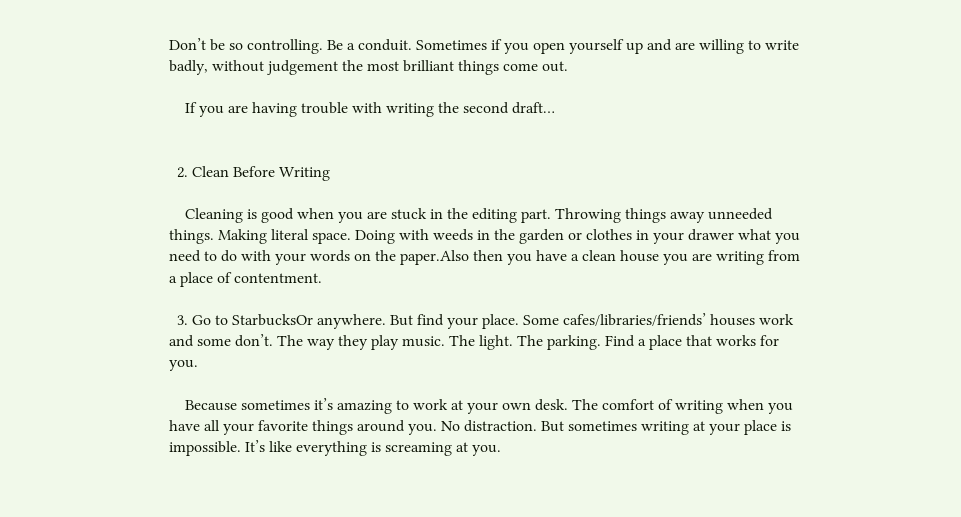Don’t be so controlling. Be a conduit. Sometimes if you open yourself up and are willing to write badly, without judgement the most brilliant things come out.

    If you are having trouble with writing the second draft…


  2. Clean Before Writing

    Cleaning is good when you are stuck in the editing part. Throwing things away unneeded things. Making literal space. Doing with weeds in the garden or clothes in your drawer what you need to do with your words on the paper.Also then you have a clean house you are writing from a place of contentment.

  3. Go to StarbucksOr anywhere. But find your place. Some cafes/libraries/friends’ houses work and some don’t. The way they play music. The light. The parking. Find a place that works for you.

    Because sometimes it’s amazing to work at your own desk. The comfort of writing when you have all your favorite things around you. No distraction. But sometimes writing at your place is impossible. It’s like everything is screaming at you.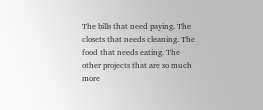The bills that need paying. The closets that needs cleaning. The food that needs eating. The other projects that are so much more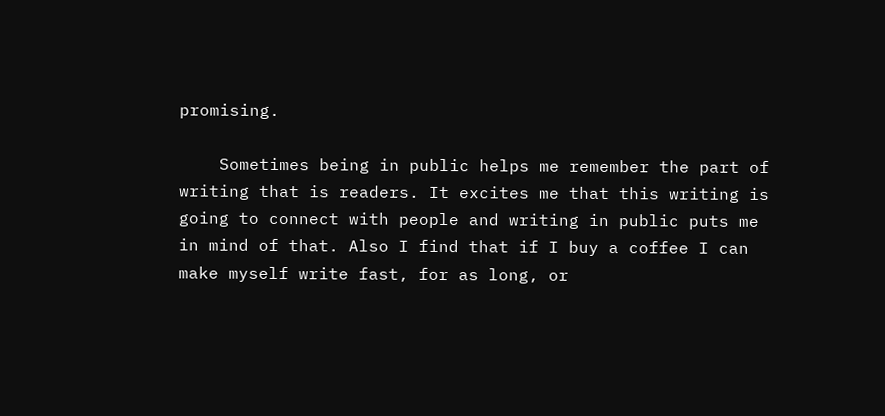promising.

    Sometimes being in public helps me remember the part of writing that is readers. It excites me that this writing is going to connect with people and writing in public puts me in mind of that. Also I find that if I buy a coffee I can make myself write fast, for as long, or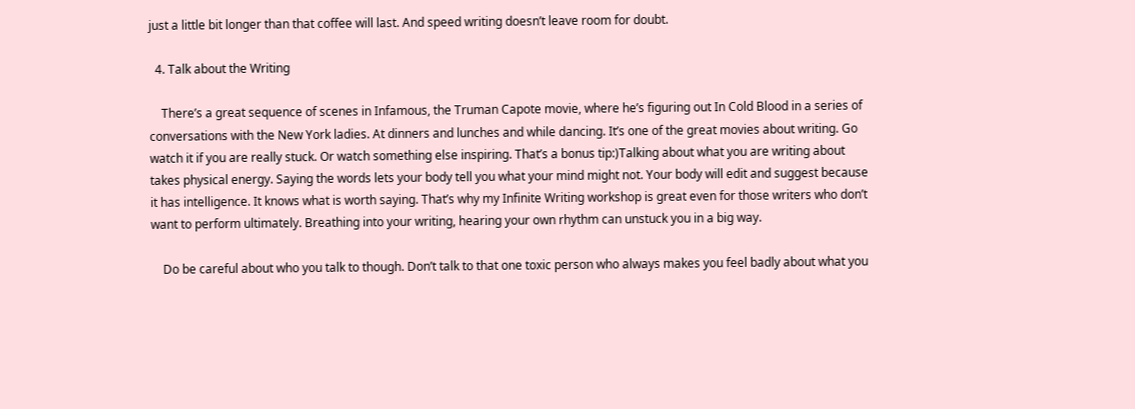just a little bit longer than that coffee will last. And speed writing doesn’t leave room for doubt.

  4. Talk about the Writing

    There’s a great sequence of scenes in Infamous, the Truman Capote movie, where he’s figuring out In Cold Blood in a series of conversations with the New York ladies. At dinners and lunches and while dancing. It’s one of the great movies about writing. Go watch it if you are really stuck. Or watch something else inspiring. That’s a bonus tip:)Talking about what you are writing about takes physical energy. Saying the words lets your body tell you what your mind might not. Your body will edit and suggest because it has intelligence. It knows what is worth saying. That’s why my Infinite Writing workshop is great even for those writers who don’t want to perform ultimately. Breathing into your writing, hearing your own rhythm can unstuck you in a big way.

    Do be careful about who you talk to though. Don’t talk to that one toxic person who always makes you feel badly about what you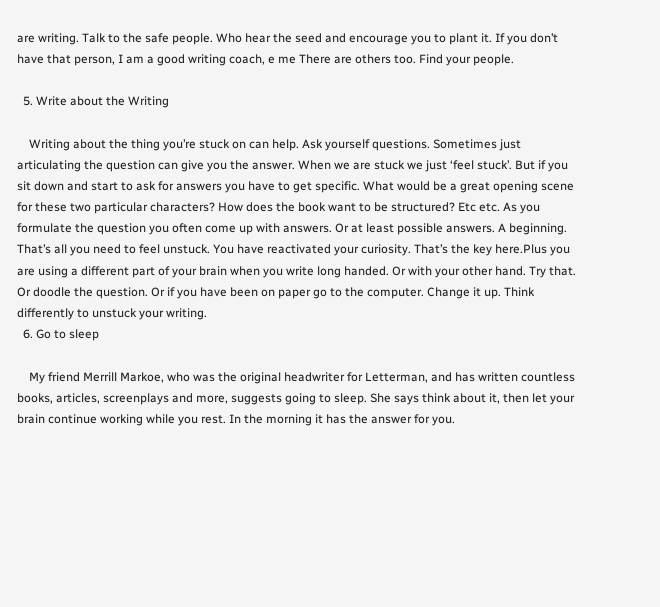are writing. Talk to the safe people. Who hear the seed and encourage you to plant it. If you don’t have that person, I am a good writing coach, e me There are others too. Find your people.

  5. Write about the Writing

    Writing about the thing you’re stuck on can help. Ask yourself questions. Sometimes just articulating the question can give you the answer. When we are stuck we just ‘feel stuck’. But if you sit down and start to ask for answers you have to get specific. What would be a great opening scene for these two particular characters? How does the book want to be structured? Etc etc. As you formulate the question you often come up with answers. Or at least possible answers. A beginning. That’s all you need to feel unstuck. You have reactivated your curiosity. That’s the key here.Plus you are using a different part of your brain when you write long handed. Or with your other hand. Try that. Or doodle the question. Or if you have been on paper go to the computer. Change it up. Think differently to unstuck your writing.
  6. Go to sleep

    My friend Merrill Markoe, who was the original headwriter for Letterman, and has written countless books, articles, screenplays and more, suggests going to sleep. She says think about it, then let your brain continue working while you rest. In the morning it has the answer for you.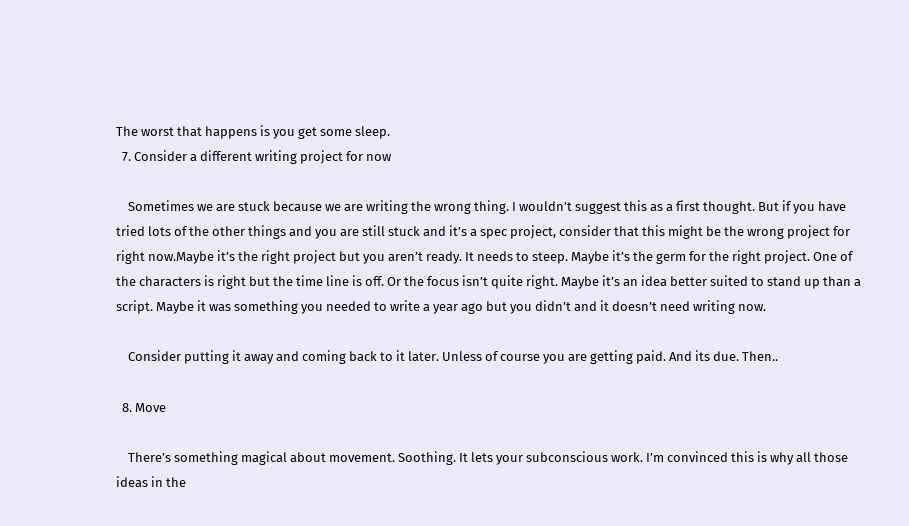The worst that happens is you get some sleep.
  7. Consider a different writing project for now

    Sometimes we are stuck because we are writing the wrong thing. I wouldn’t suggest this as a first thought. But if you have tried lots of the other things and you are still stuck and it’s a spec project, consider that this might be the wrong project for right now.Maybe it’s the right project but you aren’t ready. It needs to steep. Maybe it’s the germ for the right project. One of the characters is right but the time line is off. Or the focus isn’t quite right. Maybe it’s an idea better suited to stand up than a script. Maybe it was something you needed to write a year ago but you didn’t and it doesn’t need writing now.

    Consider putting it away and coming back to it later. Unless of course you are getting paid. And its due. Then..

  8. Move

    There’s something magical about movement. Soothing. It lets your subconscious work. I’m convinced this is why all those ideas in the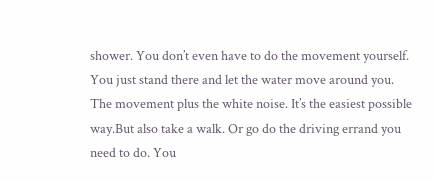shower. You don’t even have to do the movement yourself. You just stand there and let the water move around you. The movement plus the white noise. It’s the easiest possible way.But also take a walk. Or go do the driving errand you need to do. You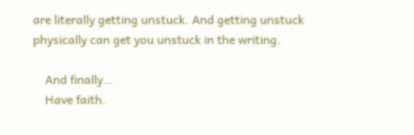are literally getting unstuck. And getting unstuck physically can get you unstuck in the writing.

    And finally…
    Have faith.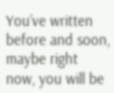You’ve written before and soon, maybe right now, you will be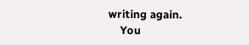writing again.
    You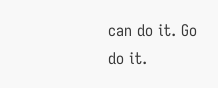can do it. Go do it.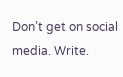Don’t get on social media. Write.